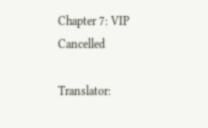Chapter 7: VIP Cancelled

Translator: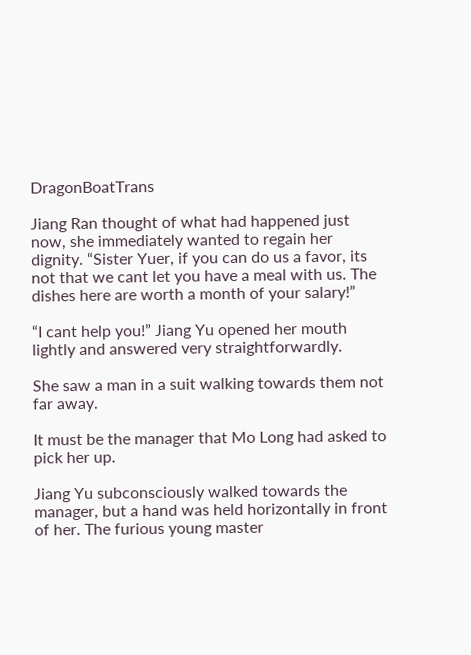DragonBoatTrans

Jiang Ran thought of what had happened just now, she immediately wanted to regain her dignity. “Sister Yuer, if you can do us a favor, its not that we cant let you have a meal with us. The dishes here are worth a month of your salary!”

“I cant help you!” Jiang Yu opened her mouth lightly and answered very straightforwardly.

She saw a man in a suit walking towards them not far away.

It must be the manager that Mo Long had asked to pick her up.

Jiang Yu subconsciously walked towards the manager, but a hand was held horizontally in front of her. The furious young master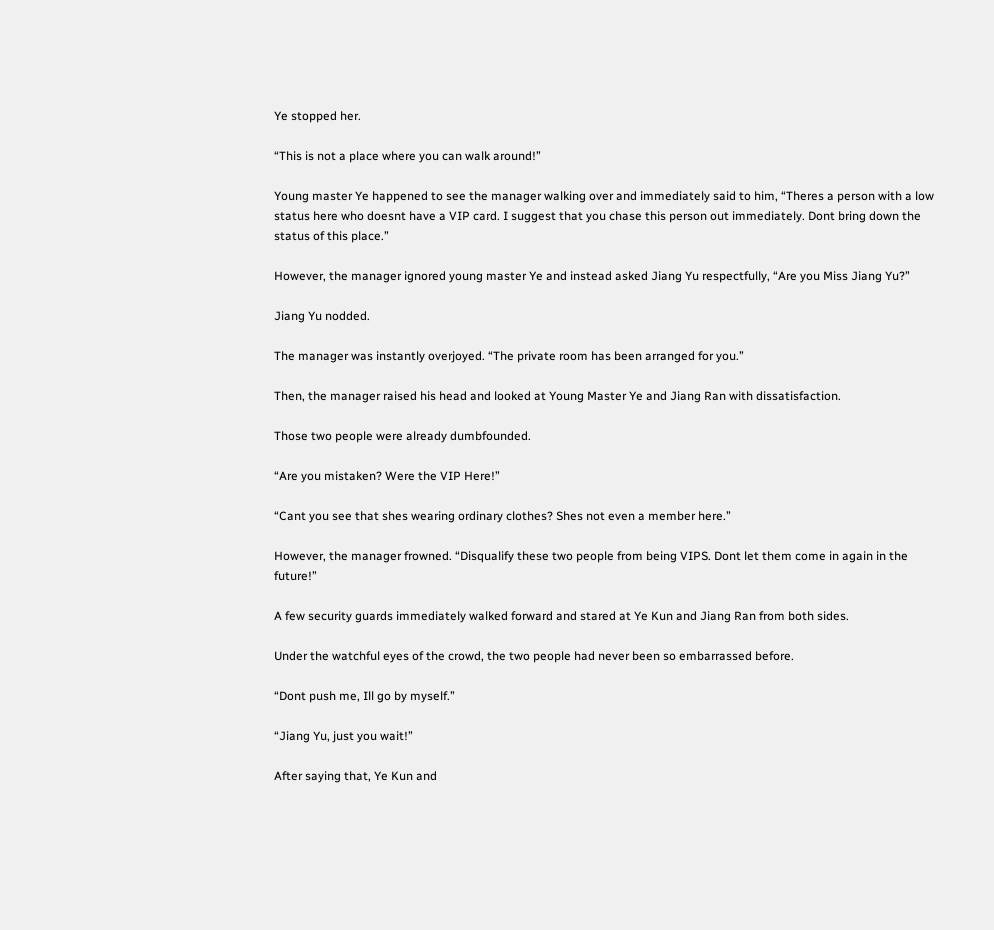Ye stopped her.

“This is not a place where you can walk around!”

Young master Ye happened to see the manager walking over and immediately said to him, “Theres a person with a low status here who doesnt have a VIP card. I suggest that you chase this person out immediately. Dont bring down the status of this place.”

However, the manager ignored young master Ye and instead asked Jiang Yu respectfully, “Are you Miss Jiang Yu?”

Jiang Yu nodded.

The manager was instantly overjoyed. “The private room has been arranged for you.”

Then, the manager raised his head and looked at Young Master Ye and Jiang Ran with dissatisfaction.

Those two people were already dumbfounded.

“Are you mistaken? Were the VIP Here!”

“Cant you see that shes wearing ordinary clothes? Shes not even a member here.”

However, the manager frowned. “Disqualify these two people from being VIPS. Dont let them come in again in the future!”

A few security guards immediately walked forward and stared at Ye Kun and Jiang Ran from both sides.

Under the watchful eyes of the crowd, the two people had never been so embarrassed before.

“Dont push me, Ill go by myself.”

“Jiang Yu, just you wait!”

After saying that, Ye Kun and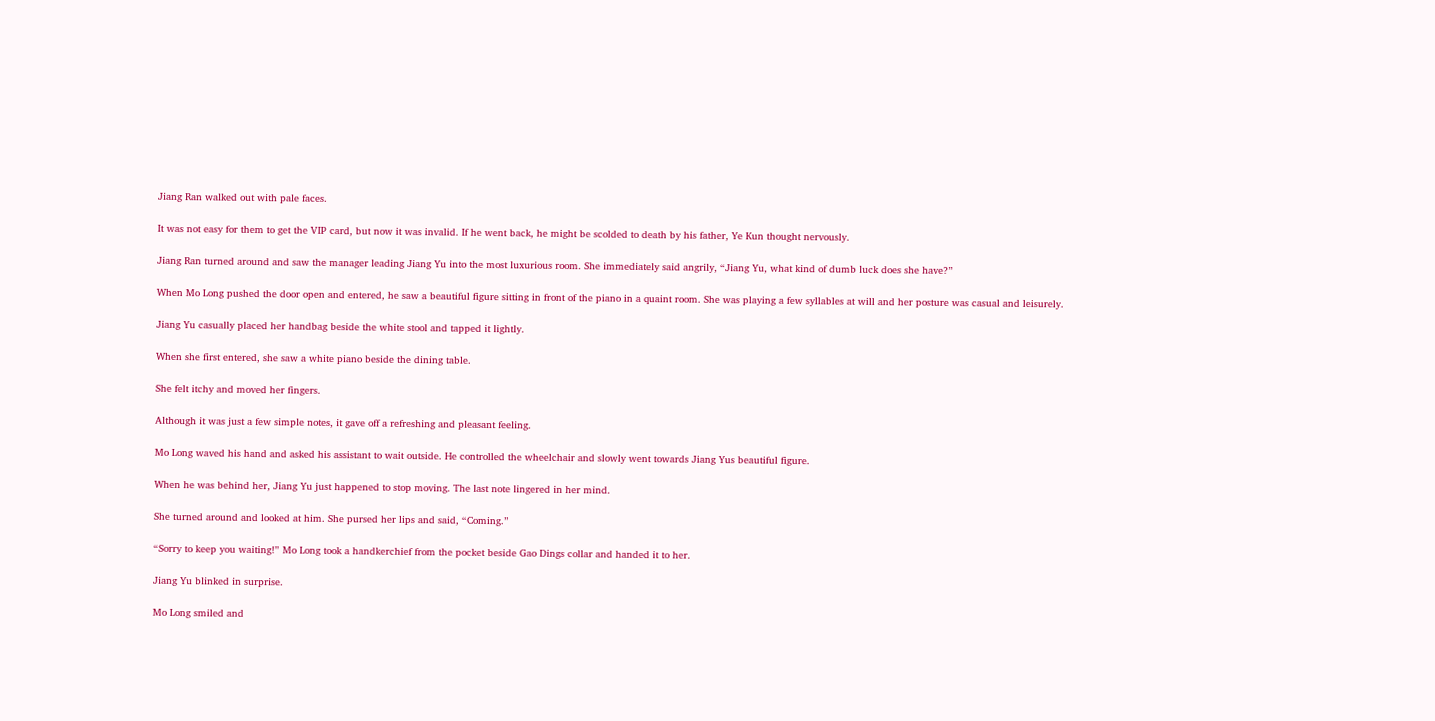Jiang Ran walked out with pale faces.

It was not easy for them to get the VIP card, but now it was invalid. If he went back, he might be scolded to death by his father, Ye Kun thought nervously.

Jiang Ran turned around and saw the manager leading Jiang Yu into the most luxurious room. She immediately said angrily, “Jiang Yu, what kind of dumb luck does she have?”

When Mo Long pushed the door open and entered, he saw a beautiful figure sitting in front of the piano in a quaint room. She was playing a few syllables at will and her posture was casual and leisurely.

Jiang Yu casually placed her handbag beside the white stool and tapped it lightly.

When she first entered, she saw a white piano beside the dining table.

She felt itchy and moved her fingers.

Although it was just a few simple notes, it gave off a refreshing and pleasant feeling.

Mo Long waved his hand and asked his assistant to wait outside. He controlled the wheelchair and slowly went towards Jiang Yus beautiful figure.

When he was behind her, Jiang Yu just happened to stop moving. The last note lingered in her mind.

She turned around and looked at him. She pursed her lips and said, “Coming.”

“Sorry to keep you waiting!” Mo Long took a handkerchief from the pocket beside Gao Dings collar and handed it to her.

Jiang Yu blinked in surprise.

Mo Long smiled and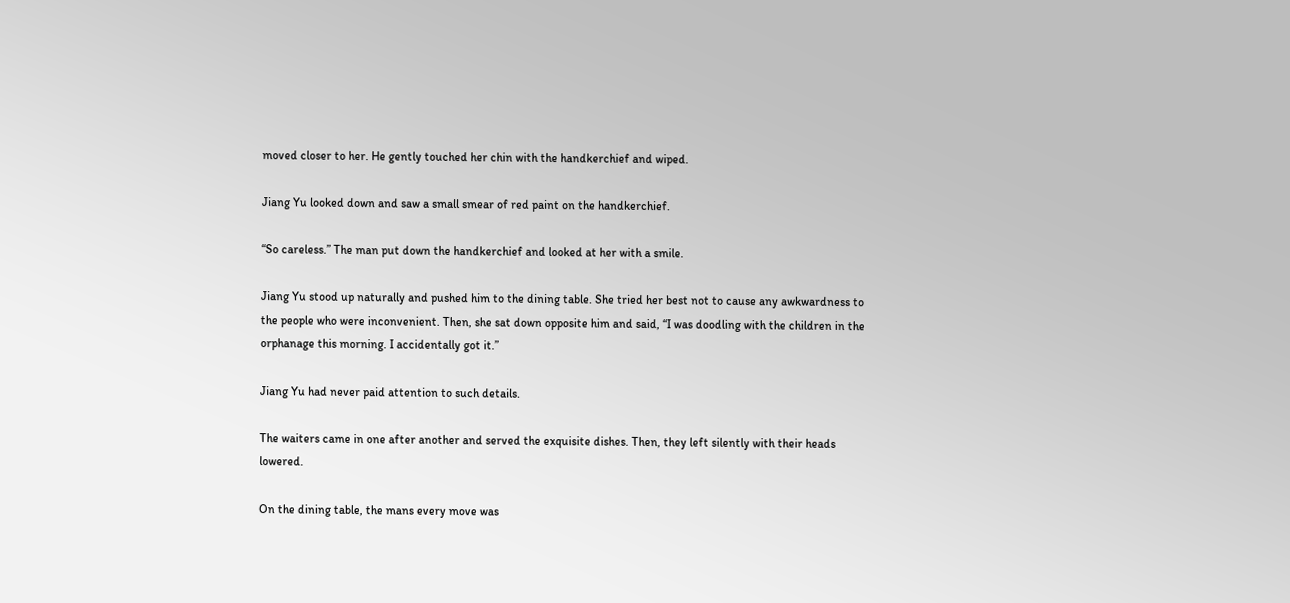moved closer to her. He gently touched her chin with the handkerchief and wiped.

Jiang Yu looked down and saw a small smear of red paint on the handkerchief.

“So careless.” The man put down the handkerchief and looked at her with a smile.

Jiang Yu stood up naturally and pushed him to the dining table. She tried her best not to cause any awkwardness to the people who were inconvenient. Then, she sat down opposite him and said, “I was doodling with the children in the orphanage this morning. I accidentally got it.”

Jiang Yu had never paid attention to such details.

The waiters came in one after another and served the exquisite dishes. Then, they left silently with their heads lowered.

On the dining table, the mans every move was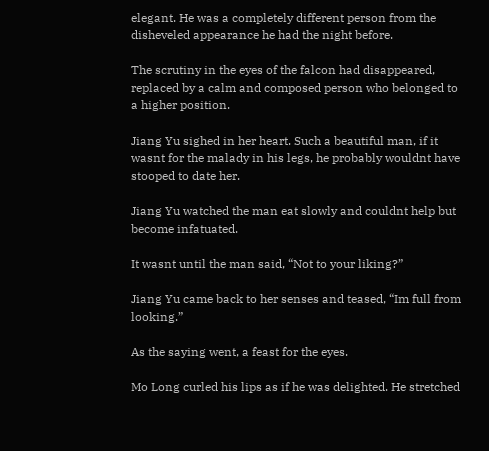elegant. He was a completely different person from the disheveled appearance he had the night before.

The scrutiny in the eyes of the falcon had disappeared, replaced by a calm and composed person who belonged to a higher position.

Jiang Yu sighed in her heart. Such a beautiful man, if it wasnt for the malady in his legs, he probably wouldnt have stooped to date her.

Jiang Yu watched the man eat slowly and couldnt help but become infatuated.

It wasnt until the man said, “Not to your liking?”

Jiang Yu came back to her senses and teased, “Im full from looking.”

As the saying went, a feast for the eyes.

Mo Long curled his lips as if he was delighted. He stretched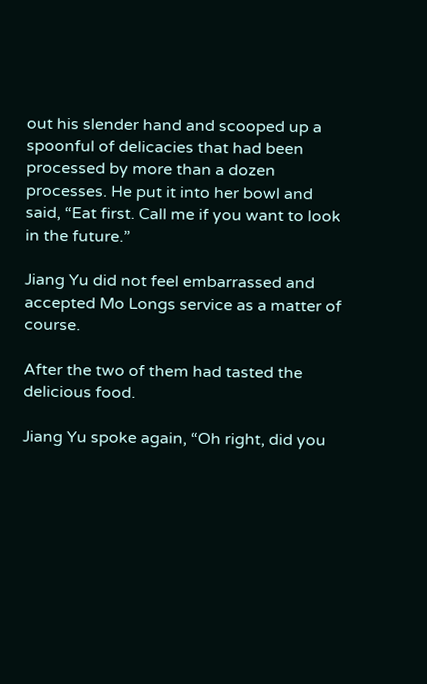out his slender hand and scooped up a spoonful of delicacies that had been processed by more than a dozen processes. He put it into her bowl and said, “Eat first. Call me if you want to look in the future.”

Jiang Yu did not feel embarrassed and accepted Mo Longs service as a matter of course.

After the two of them had tasted the delicious food.

Jiang Yu spoke again, “Oh right, did you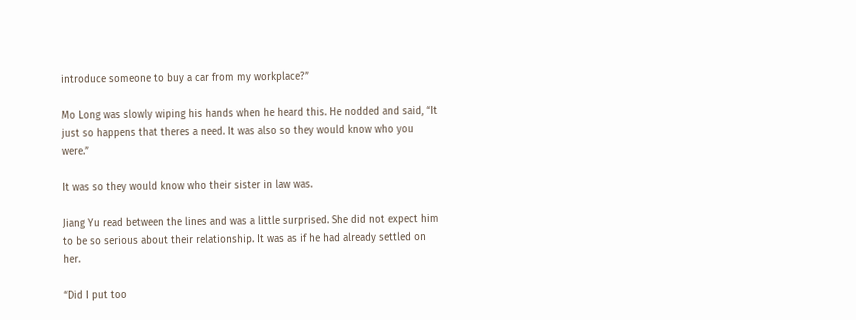introduce someone to buy a car from my workplace?”

Mo Long was slowly wiping his hands when he heard this. He nodded and said, “It just so happens that theres a need. It was also so they would know who you were.”

It was so they would know who their sister in law was.

Jiang Yu read between the lines and was a little surprised. She did not expect him to be so serious about their relationship. It was as if he had already settled on her.

“Did I put too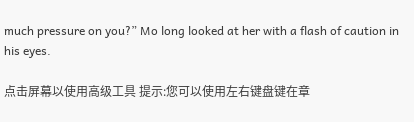much pressure on you?” Mo long looked at her with a flash of caution in his eyes.

点击屏幕以使用高级工具 提示:您可以使用左右键盘键在章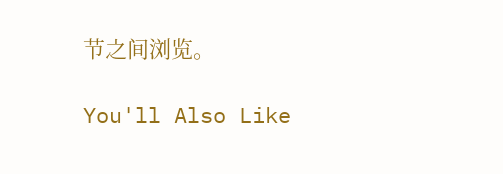节之间浏览。

You'll Also Like